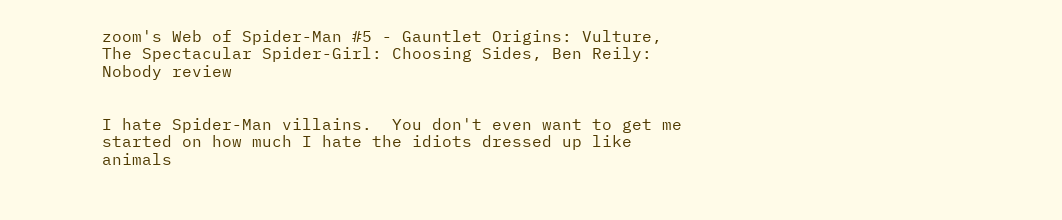zoom's Web of Spider-Man #5 - Gauntlet Origins: Vulture, The Spectacular Spider-Girl: Choosing Sides, Ben Reily: Nobody review


I hate Spider-Man villains.  You don't even want to get me started on how much I hate the idiots dressed up like animals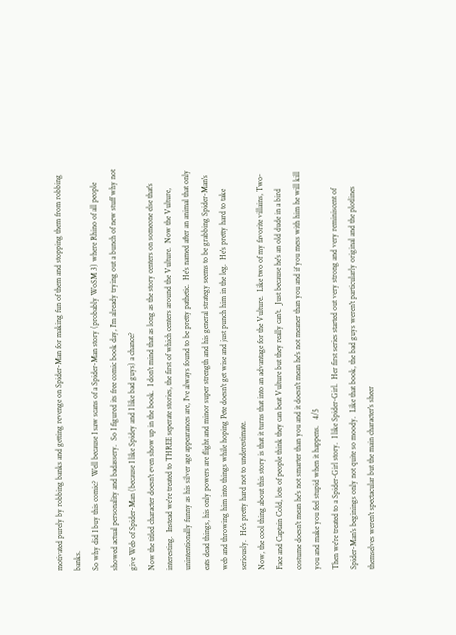motivated purely by robbing banks and getting revenge on Spider-Man for making fun of them and stopping them from robbing banks.
So why did I buy this comic?  Well because I saw scans of a Spider-Man story (probably WoSM 3) where Rhino of all people showed actual personality and badassery.  So I figured its free comic book day, I'm already trying out a bunch of new stuff why not give Web of Spider-Man (because I like Spidey and I like bad guys) a chance?
Now the titled character doesn't even show up in the book.  I don't mind that as long as the story centers on someone else that's interesting.  Instead we're treated to THREE seperate stories, the first of which centers around the Vulture.  Now the Vulture, unintentionally funny as his silver age appearances are, I've always found to be pretty pathetic.  He's named after an animal that only eats dead things, his only powers are flight and minor super strength and his general strategy seems to be grabbing Spider-Man's web and throwing him into things while hoping Pete doesn't get wise and just punch him in the leg.  He's pretty hard to take seriously.  He's pretty hard not to underestimate.
Now, the cool thing about this story is that it turns that into an advantage for the Vulture.  Like two of my favorite villains, Two-Face and Captain Cold, lots of people think they can beat Vulture but they really can't.  Just because he's an old dude in a bird costume doesn't mean he's not smarter than you and it doesn't mean he's not meaner than you and if you mess with him he will kill you and make you feel stupid when it happens.   4/5
Then we're treated to a Spider-Girl story.  I like Spider-Girl.  Her first series started out very strong and very reminiscent of Spider-Man's beginings only not quite so moody.  Like that book, the bad guys weren't particularly original and the plotlines themselves weren't spectacular but the main character's sheer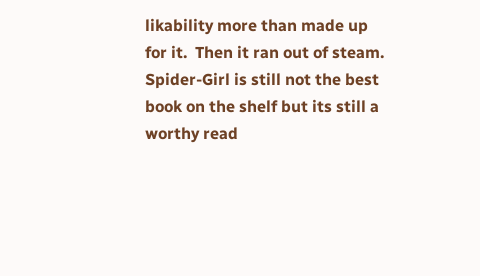likability more than made up for it.  Then it ran out of steam.  Spider-Girl is still not the best book on the shelf but its still a worthy read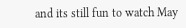and its still fun to watch May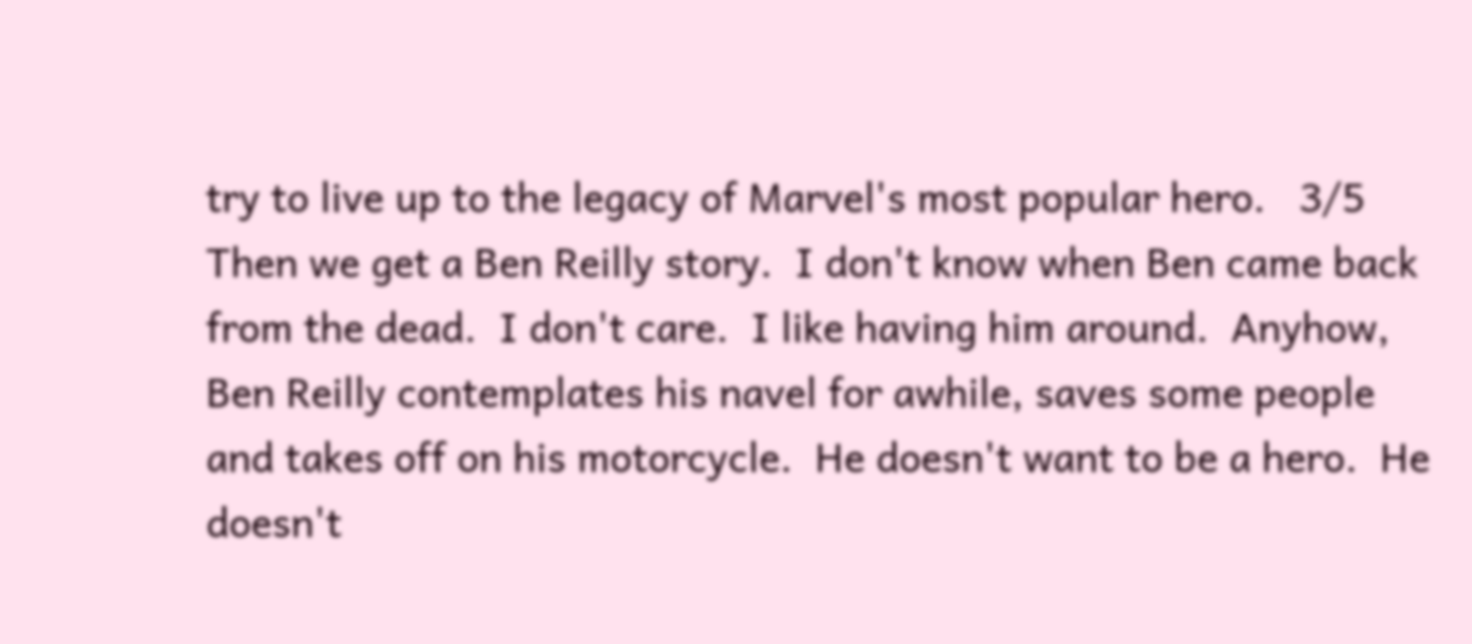try to live up to the legacy of Marvel's most popular hero.   3/5
Then we get a Ben Reilly story.  I don't know when Ben came back from the dead.  I don't care.  I like having him around.  Anyhow, Ben Reilly contemplates his navel for awhile, saves some people and takes off on his motorcycle.  He doesn't want to be a hero.  He doesn't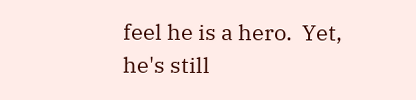feel he is a hero.  Yet, he's still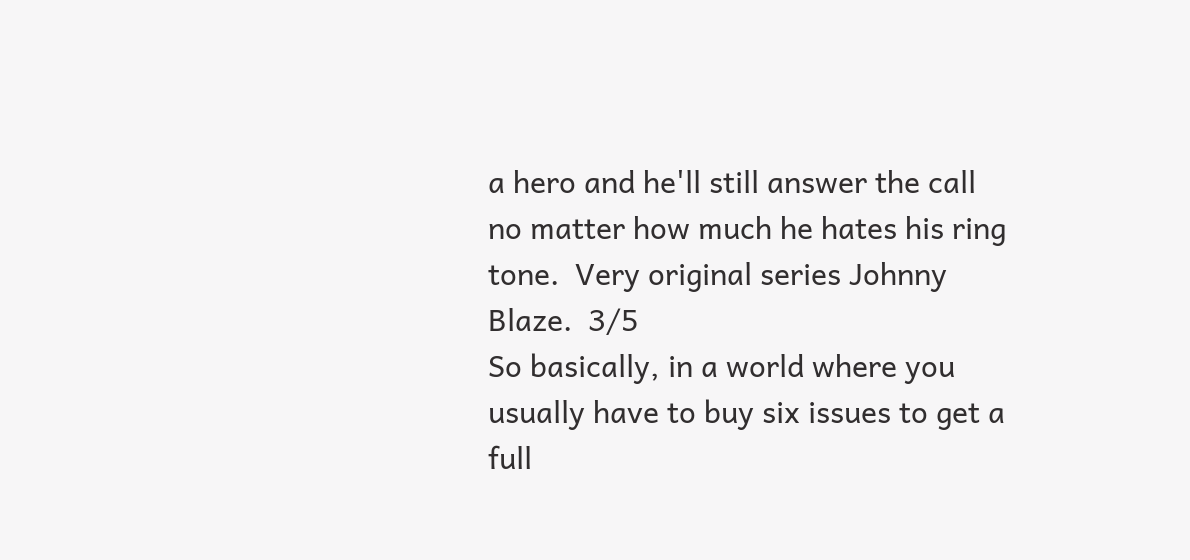a hero and he'll still answer the call no matter how much he hates his ring tone.  Very original series Johnny Blaze.  3/5
So basically, in a world where you usually have to buy six issues to get a full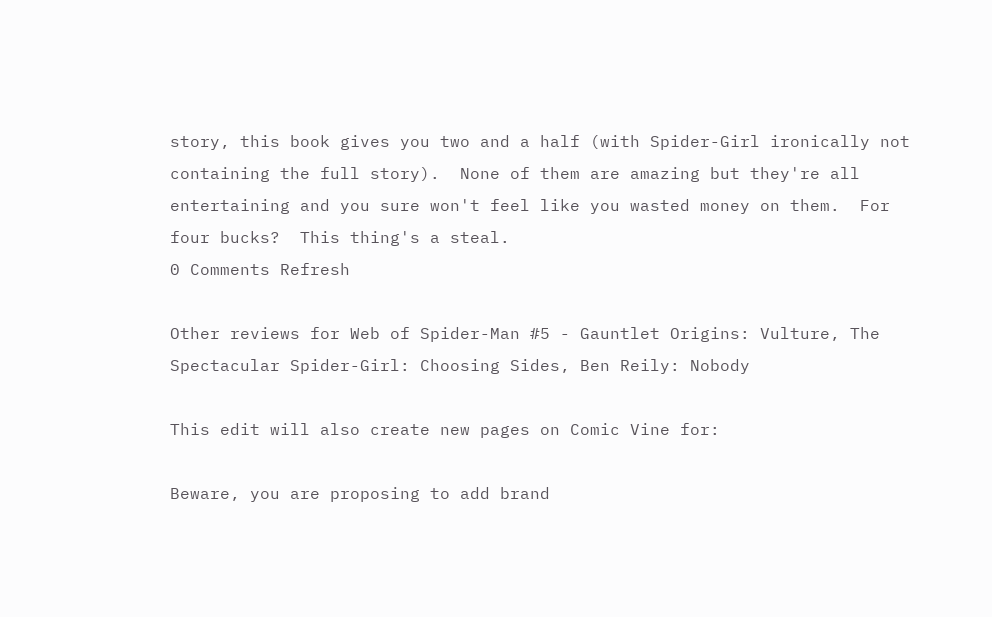story, this book gives you two and a half (with Spider-Girl ironically not containing the full story).  None of them are amazing but they're all entertaining and you sure won't feel like you wasted money on them.  For four bucks?  This thing's a steal.
0 Comments Refresh

Other reviews for Web of Spider-Man #5 - Gauntlet Origins: Vulture, The Spectacular Spider-Girl: Choosing Sides, Ben Reily: Nobody

This edit will also create new pages on Comic Vine for:

Beware, you are proposing to add brand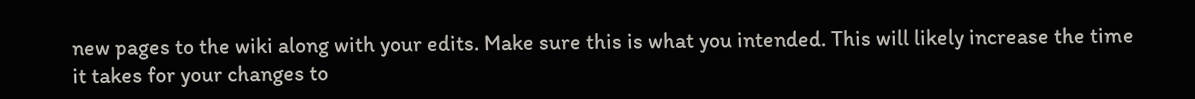new pages to the wiki along with your edits. Make sure this is what you intended. This will likely increase the time it takes for your changes to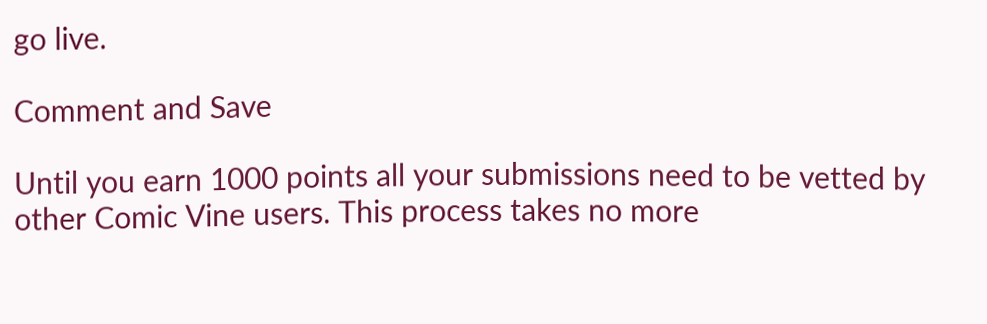go live.

Comment and Save

Until you earn 1000 points all your submissions need to be vetted by other Comic Vine users. This process takes no more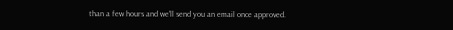than a few hours and we'll send you an email once approved.